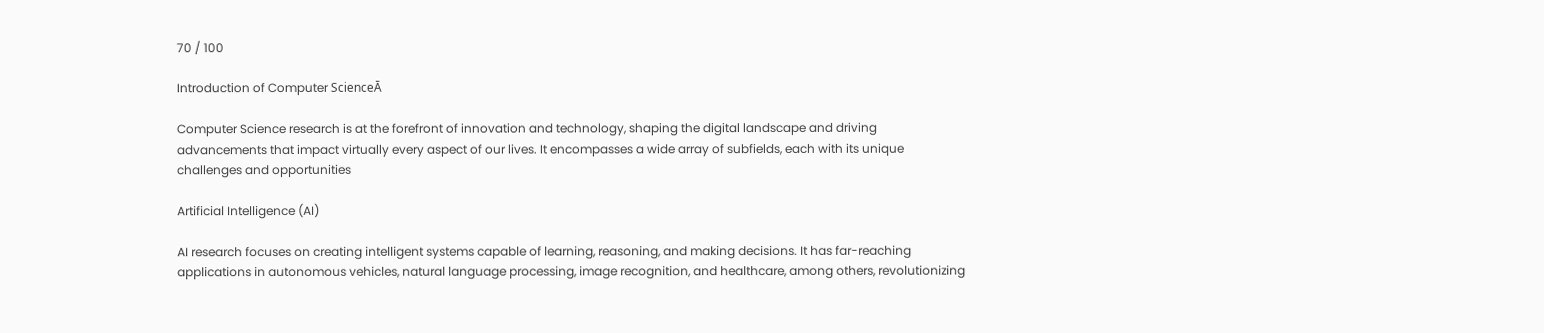70 / 100

Introduction of Computer ScienceĀ

Computer Science research is at the forefront of innovation and technology, shaping the digital landscape and driving advancements that impact virtually every aspect of our lives. It encompasses a wide array of subfields, each with its unique challenges and opportunities

Artificial Intelligence (AI)

AI research focuses on creating intelligent systems capable of learning, reasoning, and making decisions. It has far-reaching applications in autonomous vehicles, natural language processing, image recognition, and healthcare, among others, revolutionizing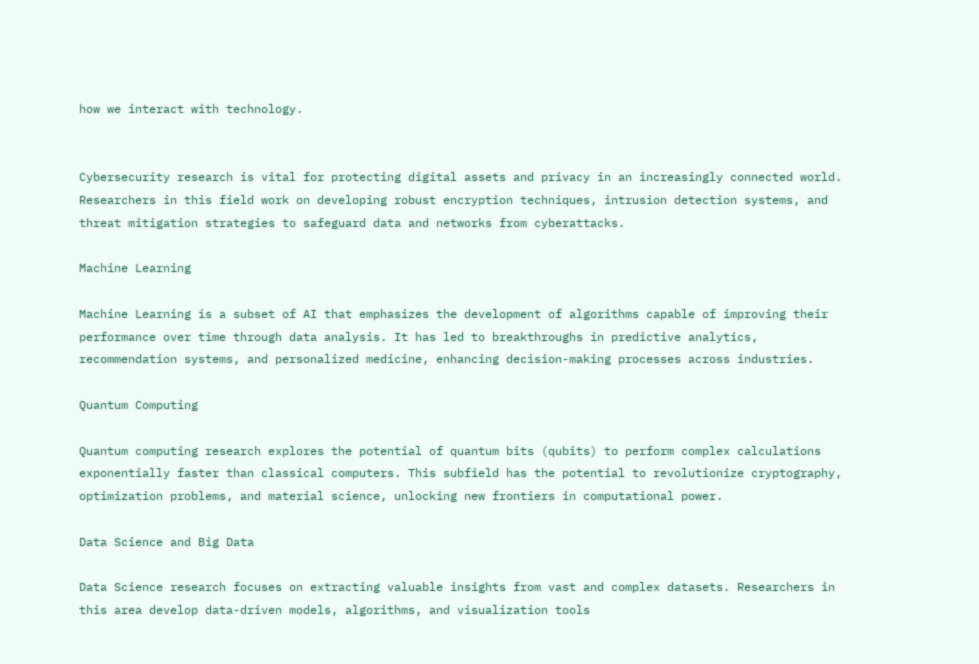how we interact with technology.


Cybersecurity research is vital for protecting digital assets and privacy in an increasingly connected world. Researchers in this field work on developing robust encryption techniques, intrusion detection systems, and threat mitigation strategies to safeguard data and networks from cyberattacks.

Machine Learning

Machine Learning is a subset of AI that emphasizes the development of algorithms capable of improving their performance over time through data analysis. It has led to breakthroughs in predictive analytics, recommendation systems, and personalized medicine, enhancing decision-making processes across industries.

Quantum Computing

Quantum computing research explores the potential of quantum bits (qubits) to perform complex calculations exponentially faster than classical computers. This subfield has the potential to revolutionize cryptography, optimization problems, and material science, unlocking new frontiers in computational power.

Data Science and Big Data

Data Science research focuses on extracting valuable insights from vast and complex datasets. Researchers in this area develop data-driven models, algorithms, and visualization tools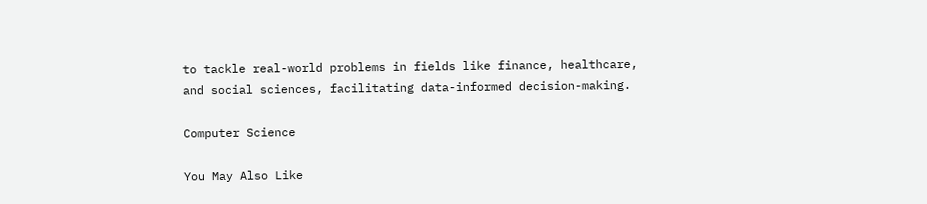to tackle real-world problems in fields like finance, healthcare, and social sciences, facilitating data-informed decision-making.

Computer Science

You May Also Like